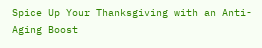Spice Up Your Thanksgiving with an Anti-Aging Boost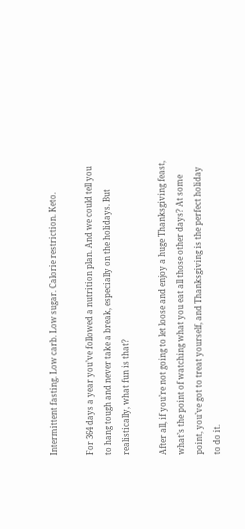Intermittent fasting. Low carb. Low sugar. Calorie restriction. Keto.

For 364 days a year you’ve followed a nutrition plan. And we could tell you to hang tough and never take a break, especially on the holidays. But realistically, what fun is that?

After all, if you’re not going to let loose and enjoy a huge Thanksgiving feast, what’s the point of watching what you eat all those other days? At some point, you’ve got to treat yourself, and Thanksgiving is the perfect holiday to do it.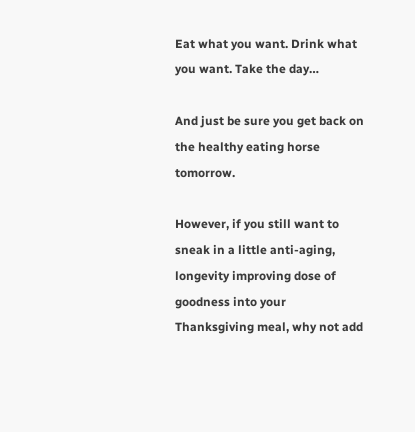Eat what you want. Drink what you want. Take the day…

And just be sure you get back on the healthy eating horse tomorrow.

However, if you still want to sneak in a little anti-aging, longevity improving dose of goodness into your Thanksgiving meal, why not add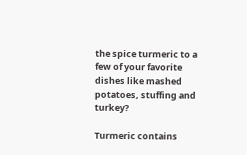the spice turmeric to a few of your favorite dishes like mashed potatoes, stuffing and turkey?

Turmeric contains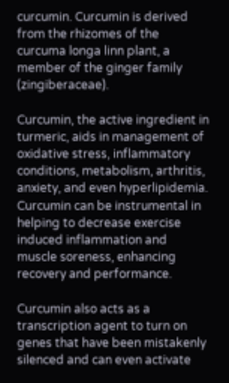curcumin. Curcumin is derived from the rhizomes of the curcuma longa linn plant, a member of the ginger family (zingiberaceae).

Curcumin, the active ingredient in turmeric, aids in management of oxidative stress, inflammatory conditions, metabolism, arthritis, anxiety, and even hyperlipidemia. Curcumin can be instrumental in helping to decrease exercise induced inflammation and muscle soreness, enhancing recovery and performance.

Curcumin also acts as a transcription agent to turn on genes that have been mistakenly silenced and can even activate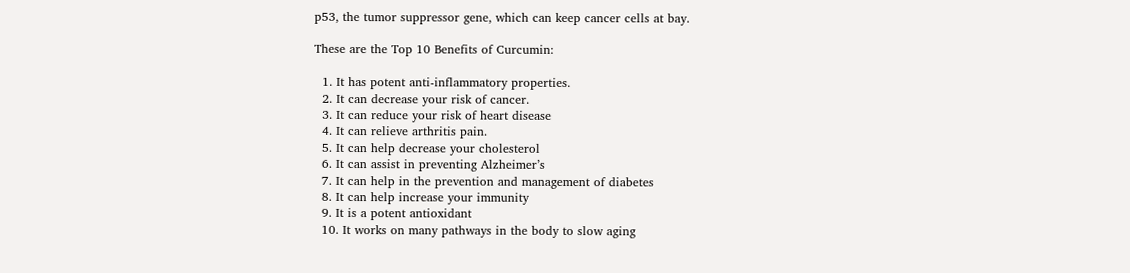p53, the tumor suppressor gene, which can keep cancer cells at bay.

These are the Top 10 Benefits of Curcumin:

  1. It has potent anti-inflammatory properties.
  2. It can decrease your risk of cancer.
  3. It can reduce your risk of heart disease
  4. It can relieve arthritis pain.
  5. It can help decrease your cholesterol
  6. It can assist in preventing Alzheimer’s
  7. It can help in the prevention and management of diabetes
  8. It can help increase your immunity
  9. It is a potent antioxidant
  10. It works on many pathways in the body to slow aging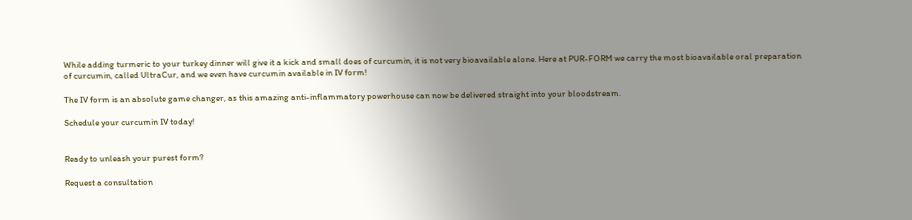While adding turmeric to your turkey dinner will give it a kick and small does of curcumin, it is not very bioavailable alone. Here at PUR-FORM we carry the most bioavailable oral preparation of curcumin, called UltraCur, and we even have curcumin available in IV form!

The IV form is an absolute game changer, as this amazing anti-inflammatory powerhouse can now be delivered straight into your bloodstream.

Schedule your curcumin IV today!


Ready to unleash your purest form?

Request a consultation